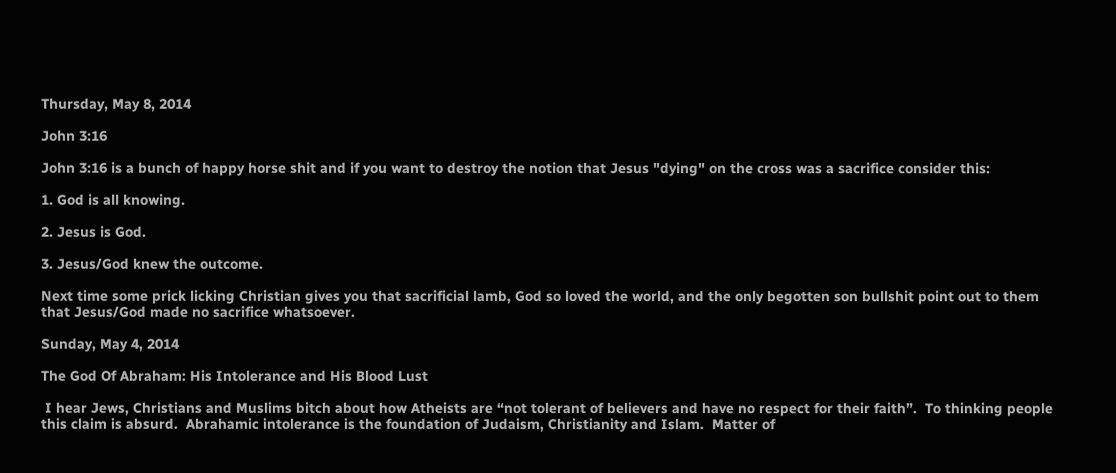Thursday, May 8, 2014

John 3:16

John 3:16 is a bunch of happy horse shit and if you want to destroy the notion that Jesus "dying" on the cross was a sacrifice consider this:

1. God is all knowing.

2. Jesus is God.

3. Jesus/God knew the outcome.

Next time some prick licking Christian gives you that sacrificial lamb, God so loved the world, and the only begotten son bullshit point out to them that Jesus/God made no sacrifice whatsoever.

Sunday, May 4, 2014

The God Of Abraham: His Intolerance and His Blood Lust

 I hear Jews, Christians and Muslims bitch about how Atheists are “not tolerant of believers and have no respect for their faith”.  To thinking people this claim is absurd.  Abrahamic intolerance is the foundation of Judaism, Christianity and Islam.  Matter of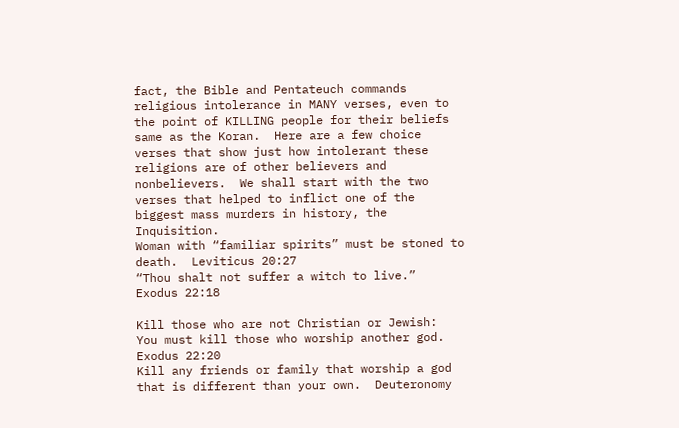fact, the Bible and Pentateuch commands religious intolerance in MANY verses, even to the point of KILLING people for their beliefs same as the Koran.  Here are a few choice verses that show just how intolerant these religions are of other believers and nonbelievers.  We shall start with the two verses that helped to inflict one of the biggest mass murders in history, the Inquisition.
Woman with “familiar spirits” must be stoned to death.  Leviticus 20:27
“Thou shalt not suffer a witch to live.”  Exodus 22:18

Kill those who are not Christian or Jewish:
You must kill those who worship another god.  Exodus 22:20
Kill any friends or family that worship a god that is different than your own.  Deuteronomy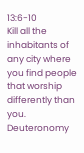13:6-10
Kill all the inhabitants of any city where you find people that worship differently than you.  Deuteronomy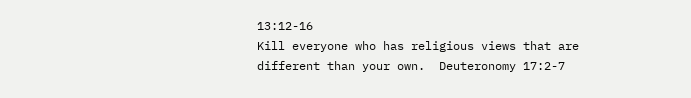13:12-16
Kill everyone who has religious views that are different than your own.  Deuteronomy 17:2-7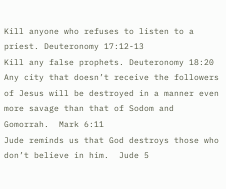Kill anyone who refuses to listen to a priest. Deuteronomy 17:12-13
Kill any false prophets. Deuteronomy 18:20
Any city that doesn’t receive the followers of Jesus will be destroyed in a manner even more savage than that of Sodom and Gomorrah.  Mark 6:11
Jude reminds us that God destroys those who don’t believe in him.  Jude 5